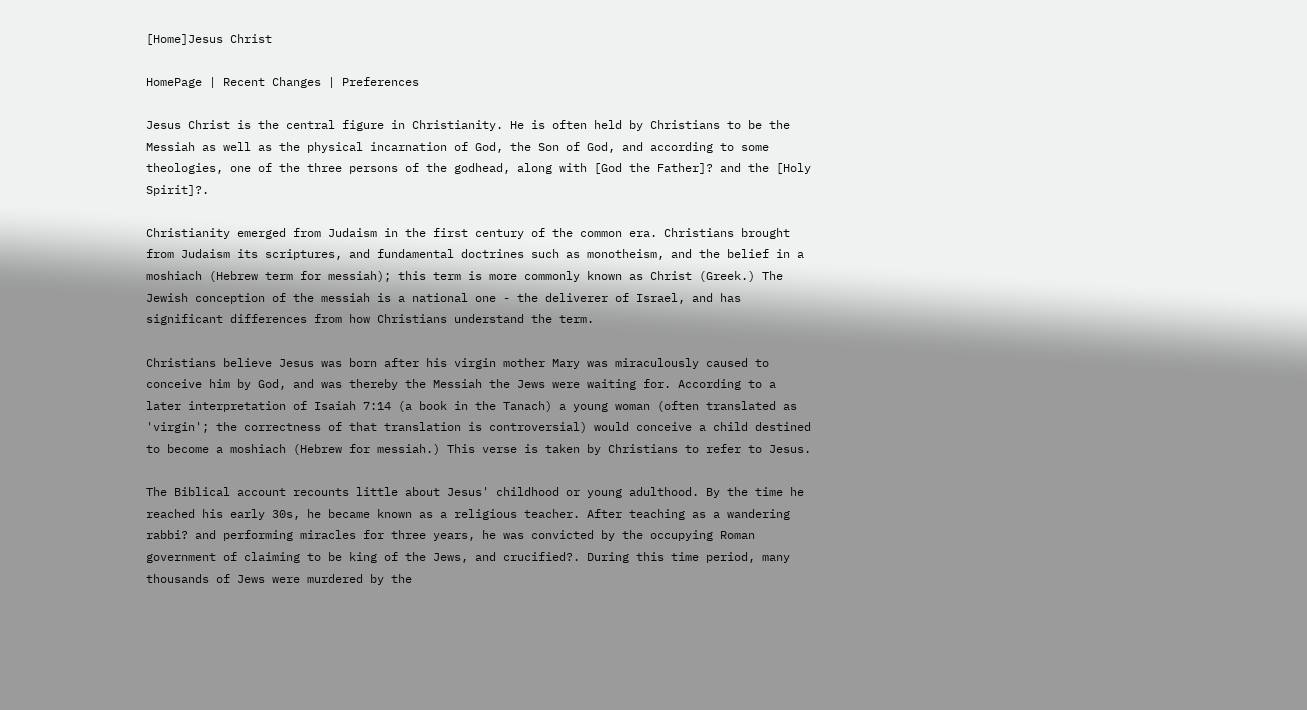[Home]Jesus Christ

HomePage | Recent Changes | Preferences

Jesus Christ is the central figure in Christianity. He is often held by Christians to be the Messiah as well as the physical incarnation of God, the Son of God, and according to some theologies, one of the three persons of the godhead, along with [God the Father]? and the [Holy Spirit]?.

Christianity emerged from Judaism in the first century of the common era. Christians brought from Judaism its scriptures, and fundamental doctrines such as monotheism, and the belief in a moshiach (Hebrew term for messiah); this term is more commonly known as Christ (Greek.) The Jewish conception of the messiah is a national one - the deliverer of Israel, and has significant differences from how Christians understand the term.

Christians believe Jesus was born after his virgin mother Mary was miraculously caused to conceive him by God, and was thereby the Messiah the Jews were waiting for. According to a later interpretation of Isaiah 7:14 (a book in the Tanach) a young woman (often translated as 'virgin'; the correctness of that translation is controversial) would conceive a child destined to become a moshiach (Hebrew for messiah.) This verse is taken by Christians to refer to Jesus.

The Biblical account recounts little about Jesus' childhood or young adulthood. By the time he reached his early 30s, he became known as a religious teacher. After teaching as a wandering rabbi? and performing miracles for three years, he was convicted by the occupying Roman government of claiming to be king of the Jews, and crucified?. During this time period, many thousands of Jews were murdered by the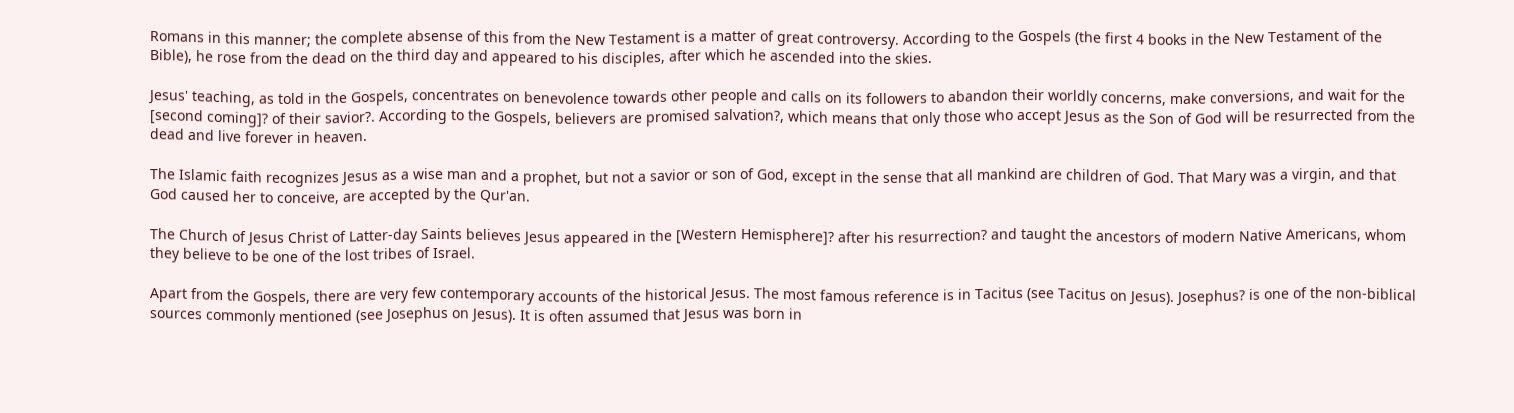Romans in this manner; the complete absense of this from the New Testament is a matter of great controversy. According to the Gospels (the first 4 books in the New Testament of the Bible), he rose from the dead on the third day and appeared to his disciples, after which he ascended into the skies.

Jesus' teaching, as told in the Gospels, concentrates on benevolence towards other people and calls on its followers to abandon their worldly concerns, make conversions, and wait for the [second coming]? of their savior?. According to the Gospels, believers are promised salvation?, which means that only those who accept Jesus as the Son of God will be resurrected from the dead and live forever in heaven.

The Islamic faith recognizes Jesus as a wise man and a prophet, but not a savior or son of God, except in the sense that all mankind are children of God. That Mary was a virgin, and that God caused her to conceive, are accepted by the Qur'an.

The Church of Jesus Christ of Latter-day Saints believes Jesus appeared in the [Western Hemisphere]? after his resurrection? and taught the ancestors of modern Native Americans, whom they believe to be one of the lost tribes of Israel.

Apart from the Gospels, there are very few contemporary accounts of the historical Jesus. The most famous reference is in Tacitus (see Tacitus on Jesus). Josephus? is one of the non-biblical sources commonly mentioned (see Josephus on Jesus). It is often assumed that Jesus was born in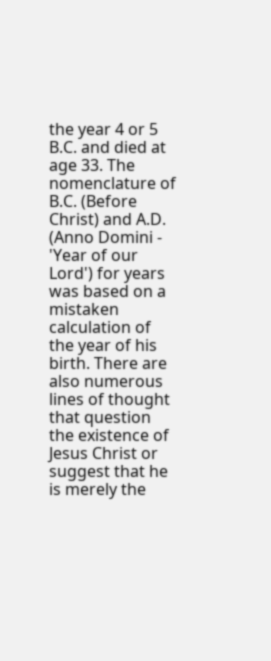the year 4 or 5 B.C. and died at age 33. The nomenclature of B.C. (Before Christ) and A.D. (Anno Domini - 'Year of our Lord') for years was based on a mistaken calculation of the year of his birth. There are also numerous lines of thought that question the existence of Jesus Christ or suggest that he is merely the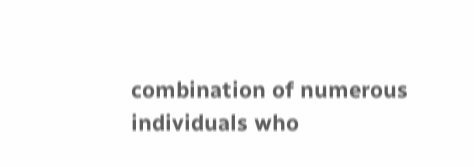combination of numerous individuals who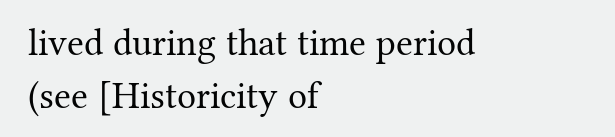lived during that time period (see [Historicity of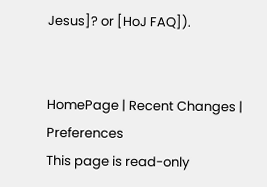Jesus]? or [HoJ FAQ]).


HomePage | Recent Changes | Preferences
This page is read-only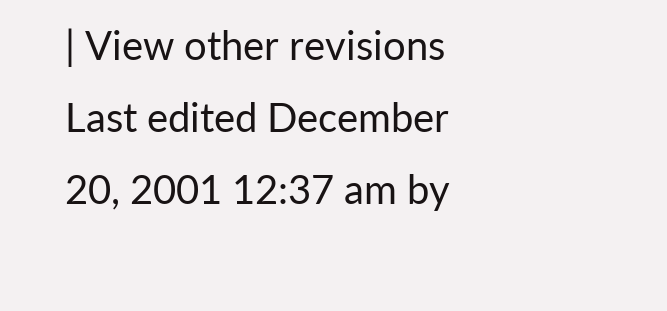| View other revisions
Last edited December 20, 2001 12:37 am by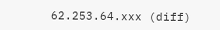62.253.64.xxx (diff)